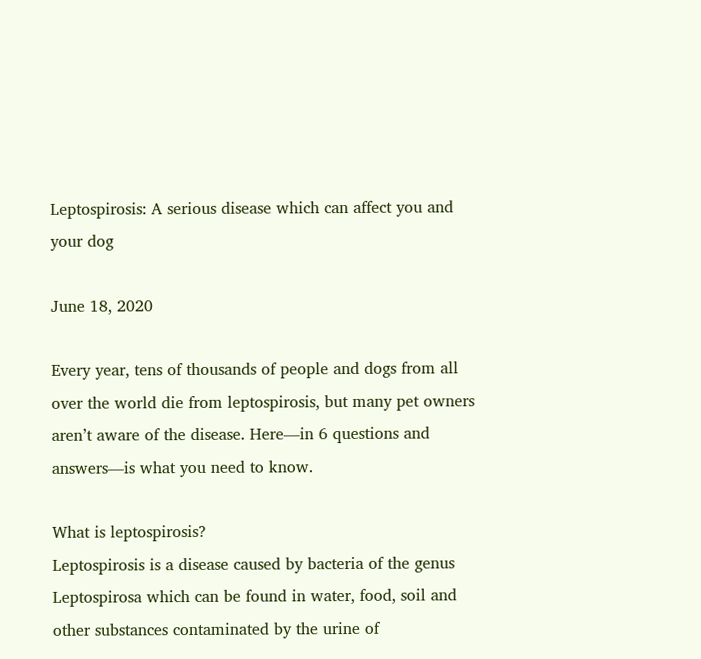Leptospirosis: A serious disease which can affect you and your dog

June 18, 2020

Every year, tens of thousands of people and dogs from all over the world die from leptospirosis, but many pet owners aren’t aware of the disease. Here—in 6 questions and answers—is what you need to know.

What is leptospirosis?
Leptospirosis is a disease caused by bacteria of the genus Leptospirosa which can be found in water, food, soil and other substances contaminated by the urine of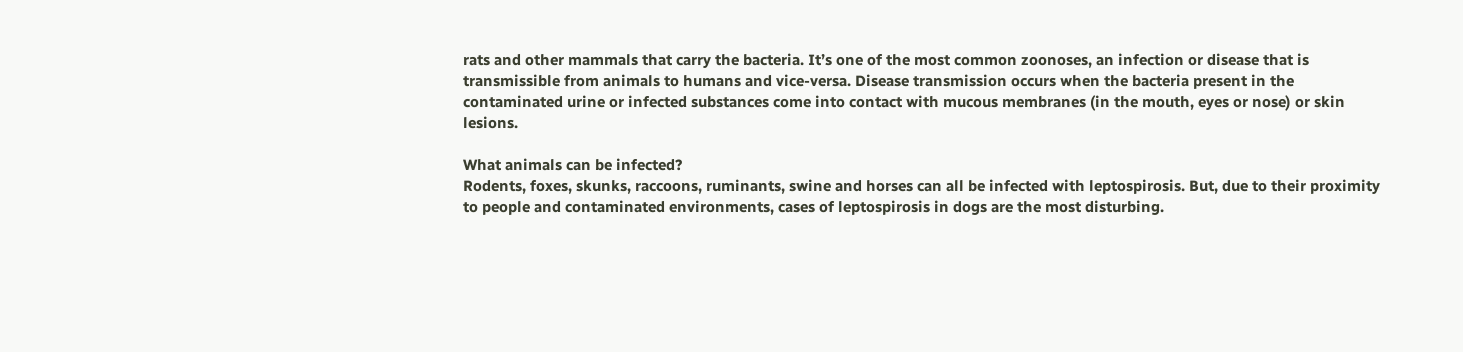rats and other mammals that carry the bacteria. It’s one of the most common zoonoses, an infection or disease that is transmissible from animals to humans and vice-versa. Disease transmission occurs when the bacteria present in the contaminated urine or infected substances come into contact with mucous membranes (in the mouth, eyes or nose) or skin lesions.

What animals can be infected?
Rodents, foxes, skunks, raccoons, ruminants, swine and horses can all be infected with leptospirosis. But, due to their proximity to people and contaminated environments, cases of leptospirosis in dogs are the most disturbing.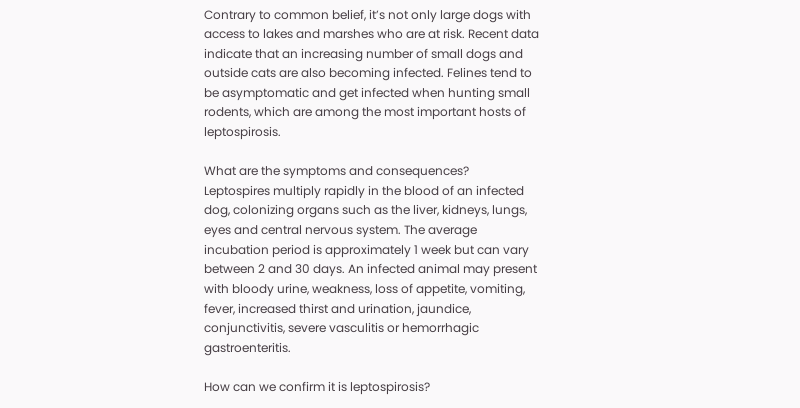Contrary to common belief, it’s not only large dogs with access to lakes and marshes who are at risk. Recent data indicate that an increasing number of small dogs and outside cats are also becoming infected. Felines tend to be asymptomatic and get infected when hunting small rodents, which are among the most important hosts of leptospirosis.

What are the symptoms and consequences?
Leptospires multiply rapidly in the blood of an infected dog, colonizing organs such as the liver, kidneys, lungs, eyes and central nervous system. The average incubation period is approximately 1 week but can vary between 2 and 30 days. An infected animal may present with bloody urine, weakness, loss of appetite, vomiting, fever, increased thirst and urination, jaundice, conjunctivitis, severe vasculitis or hemorrhagic gastroenteritis.

How can we confirm it is leptospirosis?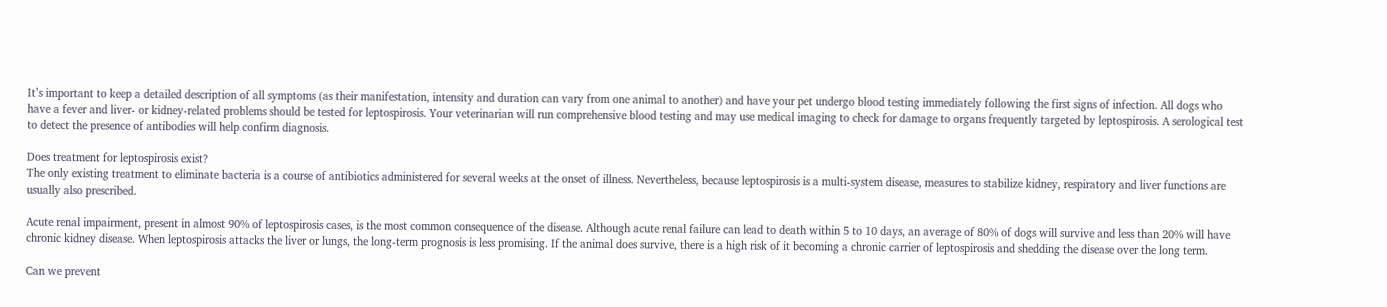It’s important to keep a detailed description of all symptoms (as their manifestation, intensity and duration can vary from one animal to another) and have your pet undergo blood testing immediately following the first signs of infection. All dogs who have a fever and liver- or kidney-related problems should be tested for leptospirosis. Your veterinarian will run comprehensive blood testing and may use medical imaging to check for damage to organs frequently targeted by leptospirosis. A serological test to detect the presence of antibodies will help confirm diagnosis.

Does treatment for leptospirosis exist?
The only existing treatment to eliminate bacteria is a course of antibiotics administered for several weeks at the onset of illness. Nevertheless, because leptospirosis is a multi-system disease, measures to stabilize kidney, respiratory and liver functions are usually also prescribed.

Acute renal impairment, present in almost 90% of leptospirosis cases, is the most common consequence of the disease. Although acute renal failure can lead to death within 5 to 10 days, an average of 80% of dogs will survive and less than 20% will have chronic kidney disease. When leptospirosis attacks the liver or lungs, the long-term prognosis is less promising. If the animal does survive, there is a high risk of it becoming a chronic carrier of leptospirosis and shedding the disease over the long term.

Can we prevent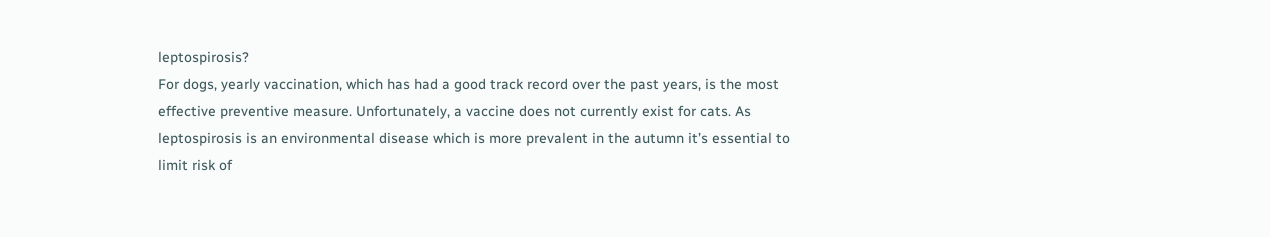leptospirosis?
For dogs, yearly vaccination, which has had a good track record over the past years, is the most effective preventive measure. Unfortunately, a vaccine does not currently exist for cats. As leptospirosis is an environmental disease which is more prevalent in the autumn it’s essential to limit risk of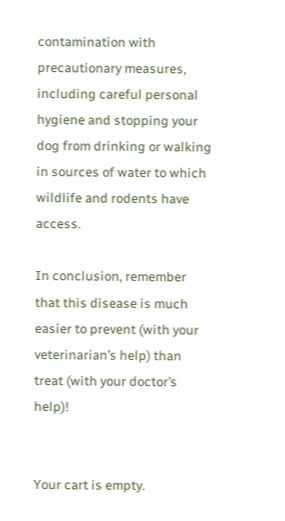contamination with precautionary measures, including careful personal hygiene and stopping your dog from drinking or walking in sources of water to which wildlife and rodents have access.

In conclusion, remember that this disease is much easier to prevent (with your veterinarian’s help) than treat (with your doctor’s help)!


Your cart is empty.